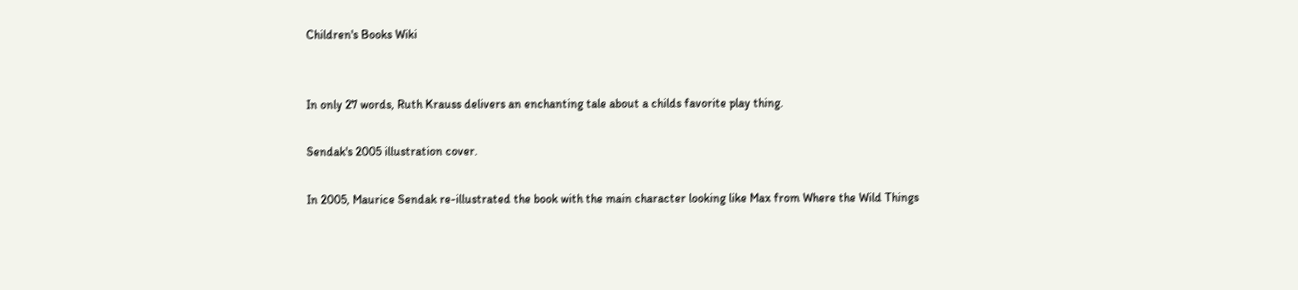Children's Books Wiki


In only 27 words, Ruth Krauss delivers an enchanting tale about a childs favorite play thing.

Sendak's 2005 illustration cover.

In 2005, Maurice Sendak re-illustrated the book with the main character looking like Max from Where the Wild Things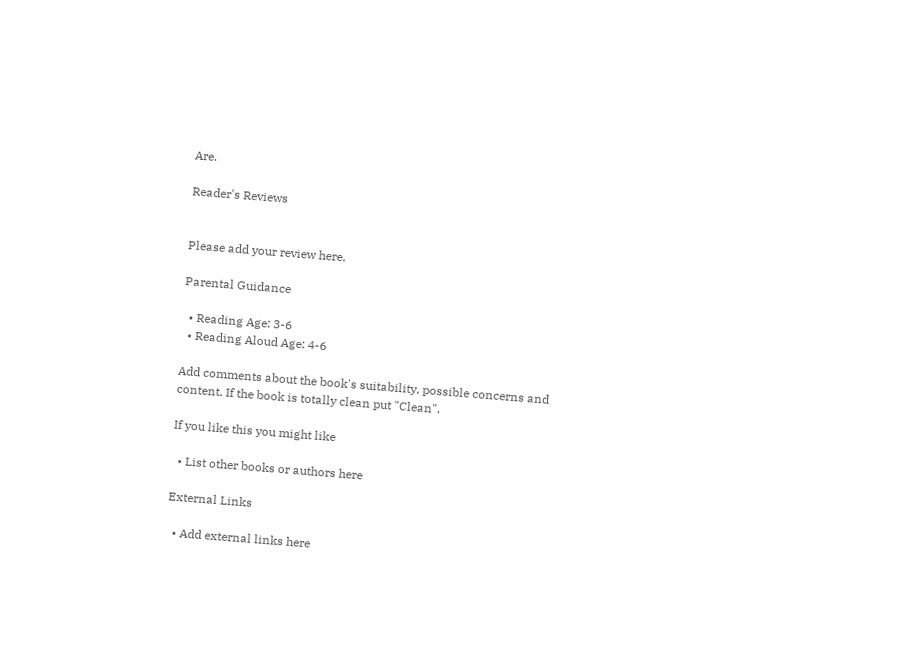Are.

Reader's Reviews


Please add your review here.

Parental Guidance

  • Reading Age: 3-6
  • Reading Aloud Age: 4-6

Add comments about the book's suitability, possible concerns and content. If the book is totally clean put "Clean".

If you like this you might like

  • List other books or authors here

External Links

  • Add external links here